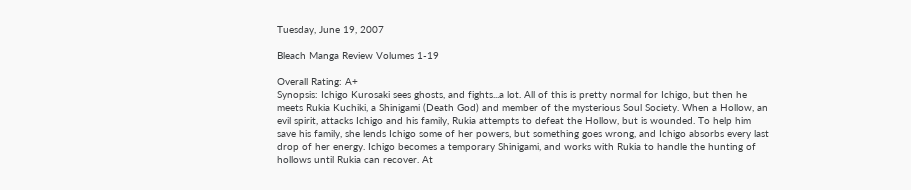Tuesday, June 19, 2007

Bleach Manga Review Volumes 1-19

Overall Rating: A+
Synopsis: Ichigo Kurosaki sees ghosts, and fights...a lot. All of this is pretty normal for Ichigo, but then he meets Rukia Kuchiki, a Shinigami (Death God) and member of the mysterious Soul Society. When a Hollow, an evil spirit, attacks Ichigo and his family, Rukia attempts to defeat the Hollow, but is wounded. To help him save his family, she lends Ichigo some of her powers, but something goes wrong, and Ichigo absorbs every last drop of her energy. Ichigo becomes a temporary Shinigami, and works with Rukia to handle the hunting of hollows until Rukia can recover. At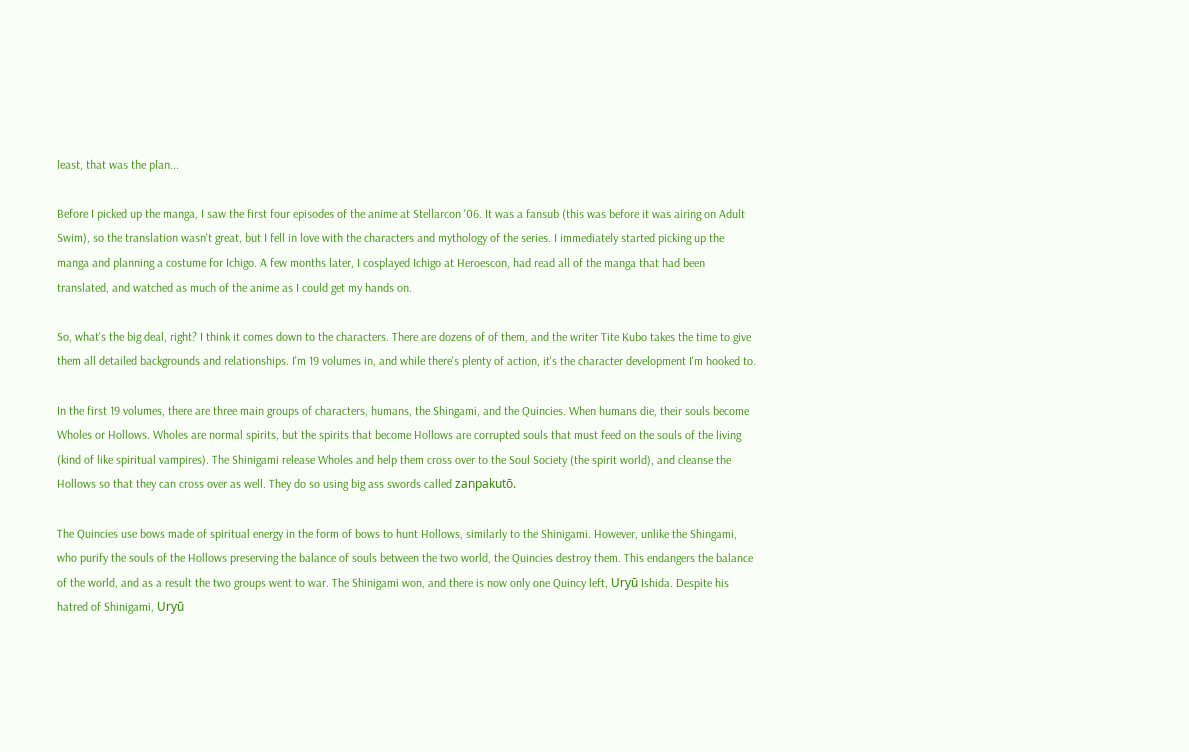least, that was the plan...

Before I picked up the manga, I saw the first four episodes of the anime at Stellarcon '06. It was a fansub (this was before it was airing on Adult Swim), so the translation wasn't great, but I fell in love with the characters and mythology of the series. I immediately started picking up the manga and planning a costume for Ichigo. A few months later, I cosplayed Ichigo at Heroescon, had read all of the manga that had been translated, and watched as much of the anime as I could get my hands on.

So, what's the big deal, right? I think it comes down to the characters. There are dozens of of them, and the writer Tite Kubo takes the time to give them all detailed backgrounds and relationships. I'm 19 volumes in, and while there's plenty of action, it's the character development I'm hooked to.

In the first 19 volumes, there are three main groups of characters, humans, the Shingami, and the Quincies. When humans die, their souls become Wholes or Hollows. Wholes are normal spirits, but the spirits that become Hollows are corrupted souls that must feed on the souls of the living (kind of like spiritual vampires). The Shinigami release Wholes and help them cross over to the Soul Society (the spirit world), and cleanse the Hollows so that they can cross over as well. They do so using big ass swords called zanpakutō.

The Quincies use bows made of spiritual energy in the form of bows to hunt Hollows, similarly to the Shinigami. However, unlike the Shingami, who purify the souls of the Hollows preserving the balance of souls between the two world, the Quincies destroy them. This endangers the balance of the world, and as a result the two groups went to war. The Shinigami won, and there is now only one Quincy left, Uryū Ishida. Despite his hatred of Shinigami, Uryū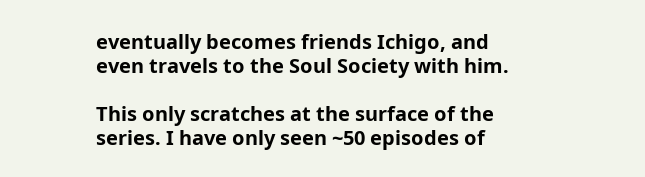eventually becomes friends Ichigo, and even travels to the Soul Society with him.

This only scratches at the surface of the series. I have only seen ~50 episodes of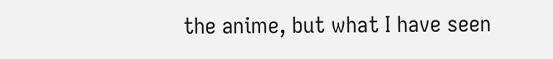the anime, but what I have seen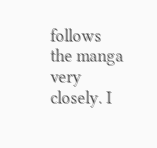follows the manga very closely. I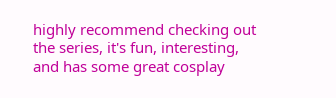highly recommend checking out the series, it's fun, interesting, and has some great cosplay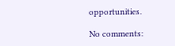opportunities.

No comments: